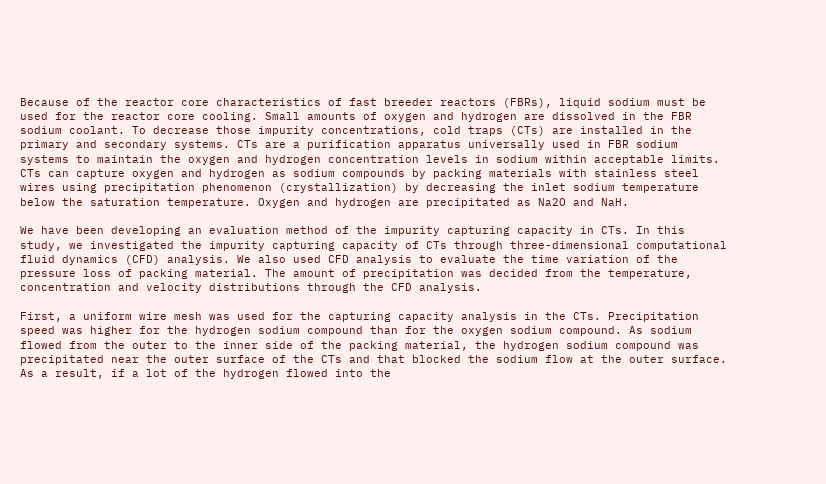Because of the reactor core characteristics of fast breeder reactors (FBRs), liquid sodium must be used for the reactor core cooling. Small amounts of oxygen and hydrogen are dissolved in the FBR sodium coolant. To decrease those impurity concentrations, cold traps (CTs) are installed in the primary and secondary systems. CTs are a purification apparatus universally used in FBR sodium systems to maintain the oxygen and hydrogen concentration levels in sodium within acceptable limits. CTs can capture oxygen and hydrogen as sodium compounds by packing materials with stainless steel wires using precipitation phenomenon (crystallization) by decreasing the inlet sodium temperature below the saturation temperature. Oxygen and hydrogen are precipitated as Na2O and NaH.

We have been developing an evaluation method of the impurity capturing capacity in CTs. In this study, we investigated the impurity capturing capacity of CTs through three-dimensional computational fluid dynamics (CFD) analysis. We also used CFD analysis to evaluate the time variation of the pressure loss of packing material. The amount of precipitation was decided from the temperature, concentration and velocity distributions through the CFD analysis.

First, a uniform wire mesh was used for the capturing capacity analysis in the CTs. Precipitation speed was higher for the hydrogen sodium compound than for the oxygen sodium compound. As sodium flowed from the outer to the inner side of the packing material, the hydrogen sodium compound was precipitated near the outer surface of the CTs and that blocked the sodium flow at the outer surface. As a result, if a lot of the hydrogen flowed into the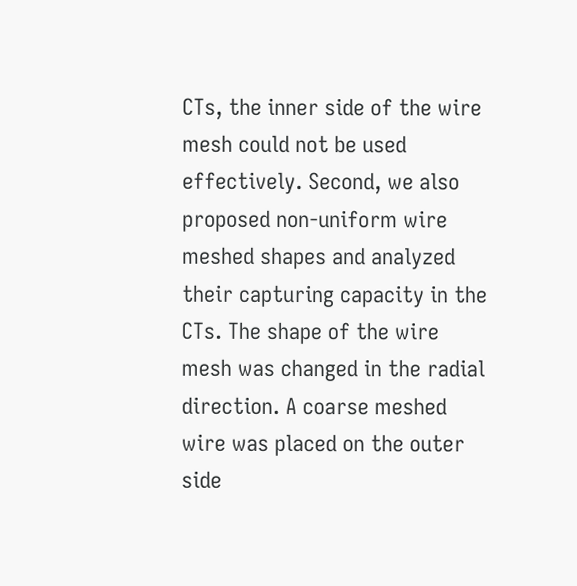CTs, the inner side of the wire mesh could not be used effectively. Second, we also proposed non-uniform wire meshed shapes and analyzed their capturing capacity in the CTs. The shape of the wire mesh was changed in the radial direction. A coarse meshed wire was placed on the outer side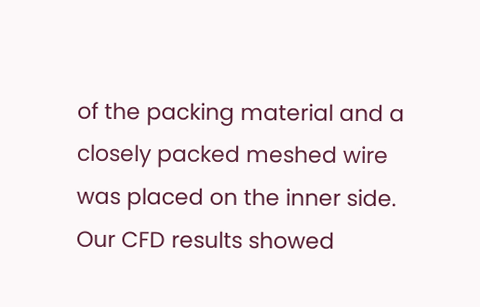of the packing material and a closely packed meshed wire was placed on the inner side. Our CFD results showed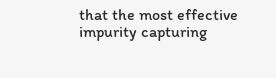that the most effective impurity capturing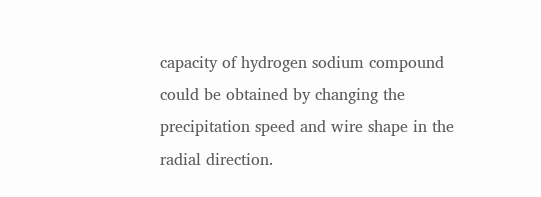capacity of hydrogen sodium compound could be obtained by changing the precipitation speed and wire shape in the radial direction.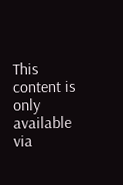This content is only available via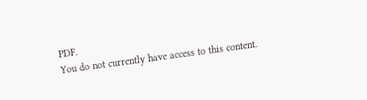PDF.
You do not currently have access to this content.